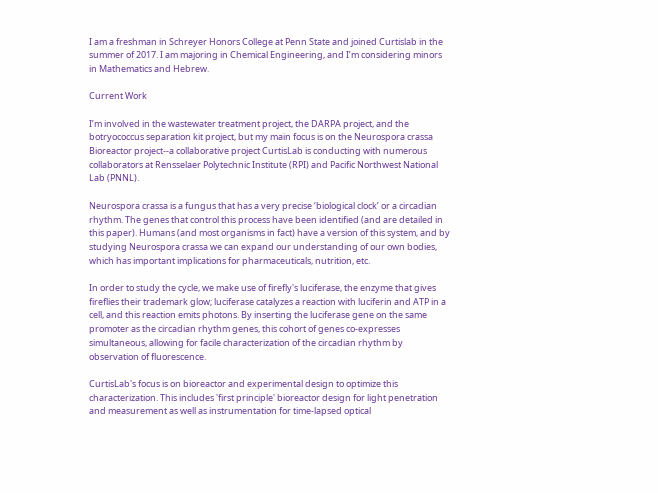I am a freshman in Schreyer Honors College at Penn State and joined Curtislab in the summer of 2017. I am majoring in Chemical Engineering, and I’m considering minors in Mathematics and Hebrew.

Current Work

I’m involved in the wastewater treatment project, the DARPA project, and the botryococcus separation kit project, but my main focus is on the Neurospora crassa Bioreactor project--a collaborative project CurtisLab is conducting with numerous collaborators at Rensselaer Polytechnic Institute (RPI) and Pacific Northwest National Lab (PNNL).

Neurospora crassa is a fungus that has a very precise ‘biological clock’ or a circadian rhythm. The genes that control this process have been identified (and are detailed in this paper). Humans (and most organisms in fact) have a version of this system, and by studying Neurospora crassa we can expand our understanding of our own bodies, which has important implications for pharmaceuticals, nutrition, etc.

In order to study the cycle, we make use of firefly's luciferase, the enzyme that gives fireflies their trademark glow; luciferase catalyzes a reaction with luciferin and ATP in a cell, and this reaction emits photons. By inserting the luciferase gene on the same promoter as the circadian rhythm genes, this cohort of genes co-expresses simultaneous, allowing for facile characterization of the circadian rhythm by observation of fluorescence.

CurtisLab's focus is on bioreactor and experimental design to optimize this characterization. This includes 'first principle' bioreactor design for light penetration and measurement as well as instrumentation for time-lapsed optical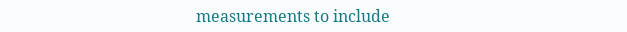measurements to include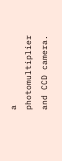a photomultiplier and CCD camera.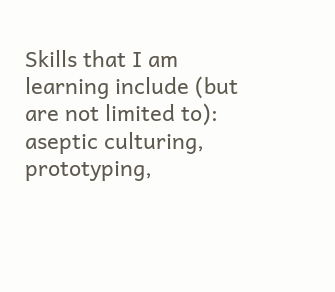Skills that I am learning include (but are not limited to): aseptic culturing, prototyping,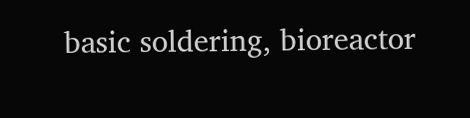basic soldering, bioreactor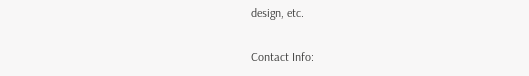design, etc.

Contact Info: